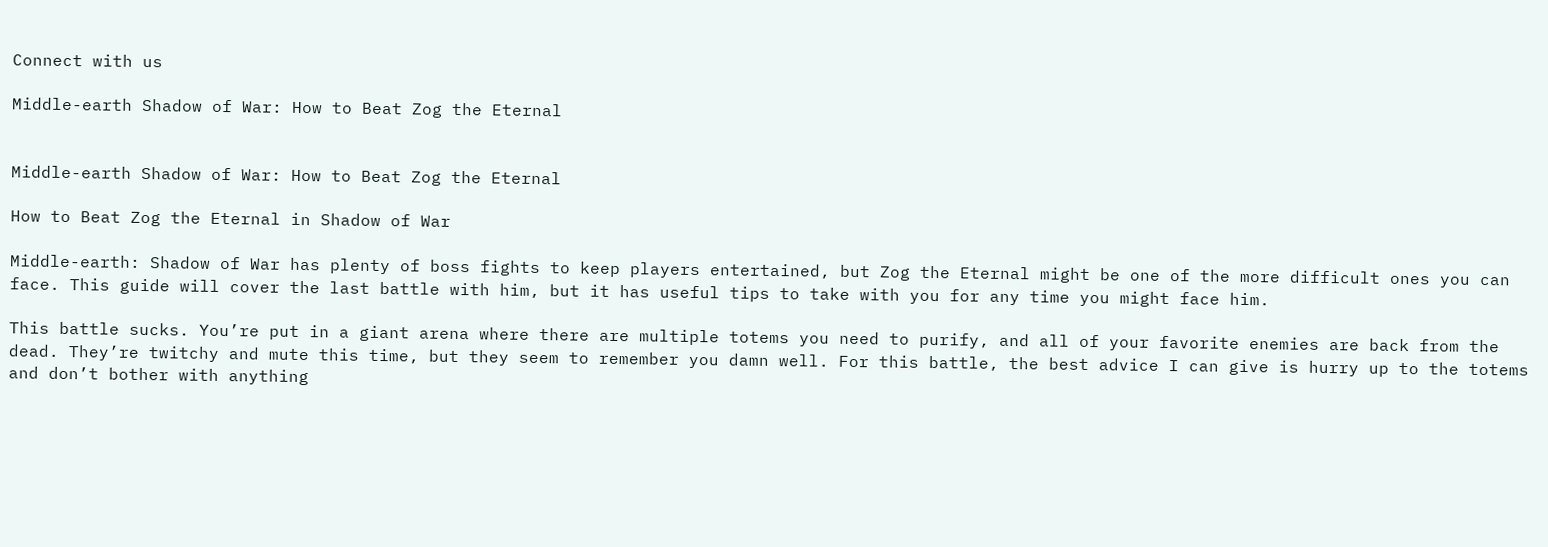Connect with us

Middle-earth Shadow of War: How to Beat Zog the Eternal


Middle-earth Shadow of War: How to Beat Zog the Eternal

How to Beat Zog the Eternal in Shadow of War

Middle-earth: Shadow of War has plenty of boss fights to keep players entertained, but Zog the Eternal might be one of the more difficult ones you can face. This guide will cover the last battle with him, but it has useful tips to take with you for any time you might face him.

This battle sucks. You’re put in a giant arena where there are multiple totems you need to purify, and all of your favorite enemies are back from the dead. They’re twitchy and mute this time, but they seem to remember you damn well. For this battle, the best advice I can give is hurry up to the totems and don’t bother with anything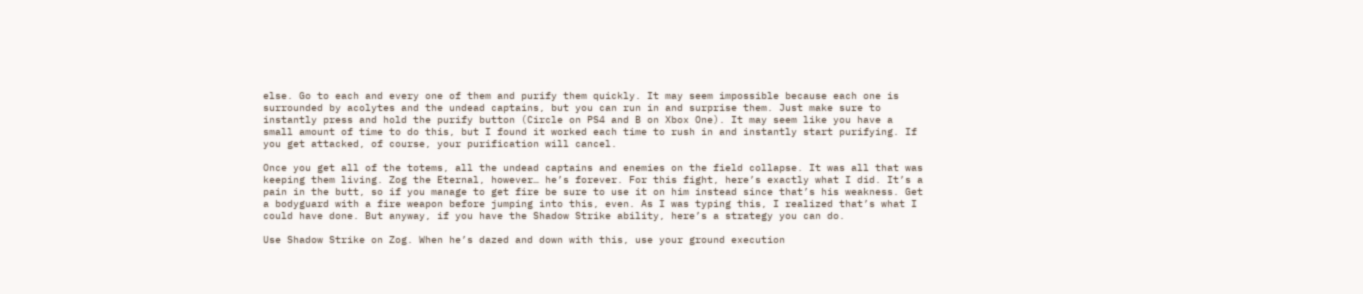else. Go to each and every one of them and purify them quickly. It may seem impossible because each one is surrounded by acolytes and the undead captains, but you can run in and surprise them. Just make sure to instantly press and hold the purify button (Circle on PS4 and B on Xbox One). It may seem like you have a small amount of time to do this, but I found it worked each time to rush in and instantly start purifying. If you get attacked, of course, your purification will cancel.

Once you get all of the totems, all the undead captains and enemies on the field collapse. It was all that was keeping them living. Zog the Eternal, however… he’s forever. For this fight, here’s exactly what I did. It’s a pain in the butt, so if you manage to get fire be sure to use it on him instead since that’s his weakness. Get a bodyguard with a fire weapon before jumping into this, even. As I was typing this, I realized that’s what I could have done. But anyway, if you have the Shadow Strike ability, here’s a strategy you can do.

Use Shadow Strike on Zog. When he’s dazed and down with this, use your ground execution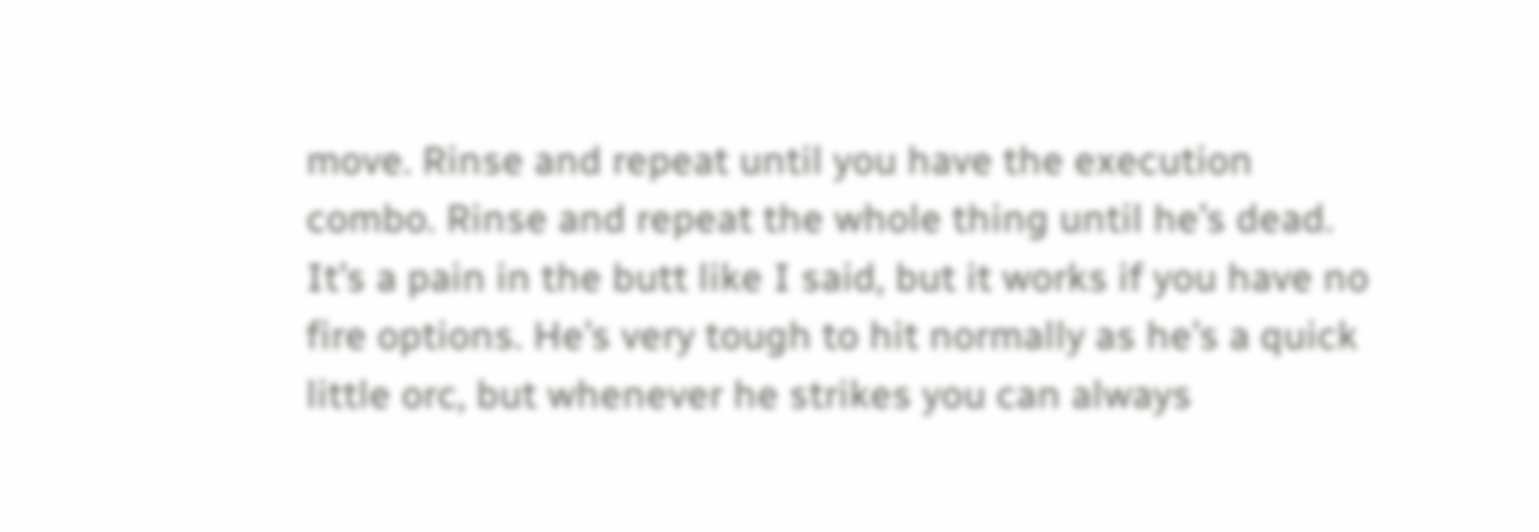move. Rinse and repeat until you have the execution combo. Rinse and repeat the whole thing until he’s dead. It’s a pain in the butt like I said, but it works if you have no fire options. He’s very tough to hit normally as he’s a quick little orc, but whenever he strikes you can always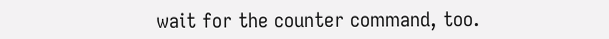wait for the counter command, too.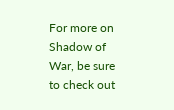For more on Shadow of War, be sure to check out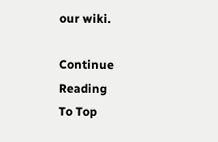our wiki.

Continue Reading
To Top